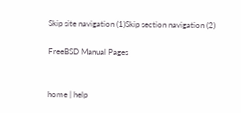Skip site navigation (1)Skip section navigation (2)

FreeBSD Manual Pages


home | help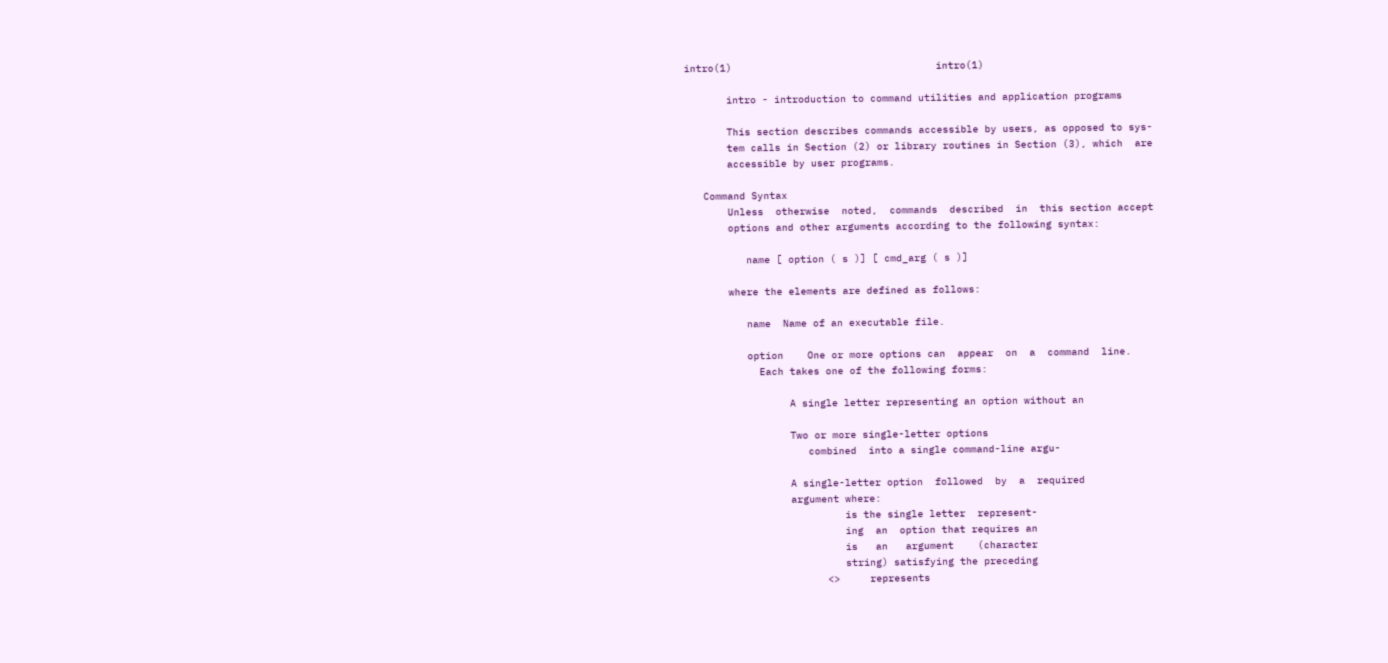intro(1)                                  intro(1)

       intro - introduction to command utilities and application programs

       This section describes commands accessible by users, as opposed to sys-
       tem calls in Section (2) or library routines in Section (3), which  are
       accessible by user programs.

   Command Syntax
       Unless  otherwise  noted,  commands  described  in  this section accept
       options and other arguments according to the following syntax:

          name [ option ( s )] [ cmd_arg ( s )]

       where the elements are defined as follows:

          name  Name of an executable file.

          option    One or more options can  appear  on  a  command  line.
            Each takes one of the following forms:

                 A single letter representing an option without an

                 Two or more single-letter options
                    combined  into a single command-line argu-

                 A single-letter option  followed  by  a  required
                 argument where:
                          is the single letter  represent-
                          ing  an  option that requires an
                          is   an   argument    (character
                          string) satisfying the preceding
                       <>     represents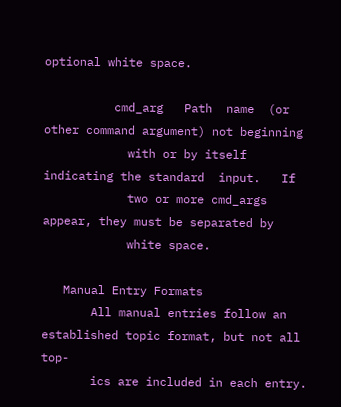optional white space.

          cmd_arg   Path  name  (or  other command argument) not beginning
            with or by itself indicating the standard  input.   If
            two or more cmd_args appear, they must be separated by
            white space.

   Manual Entry Formats
       All manual entries follow an established topic format, but not all top-
       ics are included in each entry.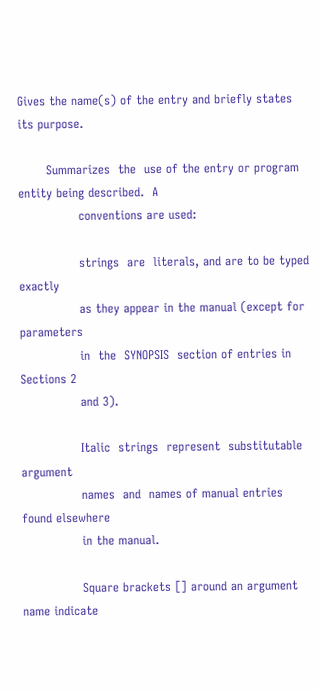Gives the name(s) of the entry and briefly states its purpose.

       Summarizes  the  use of the entry or program entity being described.  A
               conventions are used:

               strings  are  literals, and are to be typed exactly
               as they appear in the manual (except for parameters
               in  the  SYNOPSIS  section of entries in Sections 2
               and 3).

               Italic  strings  represent  substitutable  argument
               names  and  names of manual entries found elsewhere
               in the manual.

               Square brackets [] around an argument name indicate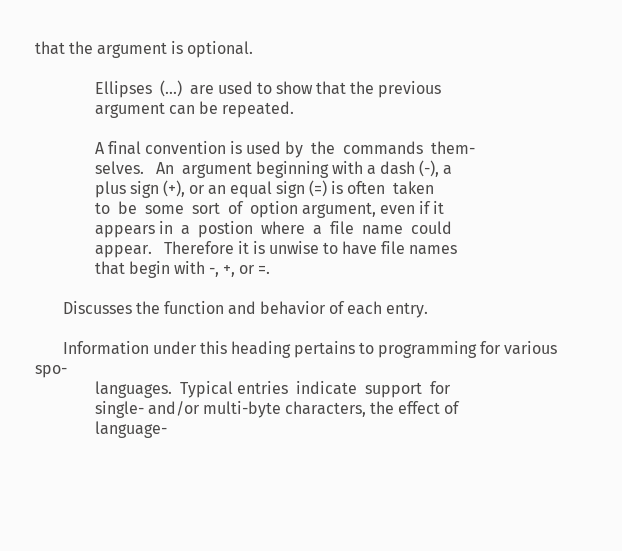that the argument is optional.

               Ellipses  (...)  are used to show that the previous
               argument can be repeated.

               A final convention is used by  the  commands  them-
               selves.   An  argument beginning with a dash (-), a
               plus sign (+), or an equal sign (=) is often  taken
               to  be  some  sort  of  option argument, even if it
               appears in  a  postion  where  a  file  name  could
               appear.   Therefore it is unwise to have file names
               that begin with -, +, or =.

       Discusses the function and behavior of each entry.

       Information under this heading pertains to programming for various spo-
               languages.  Typical entries  indicate  support  for
               single- and/or multi-byte characters, the effect of
               language-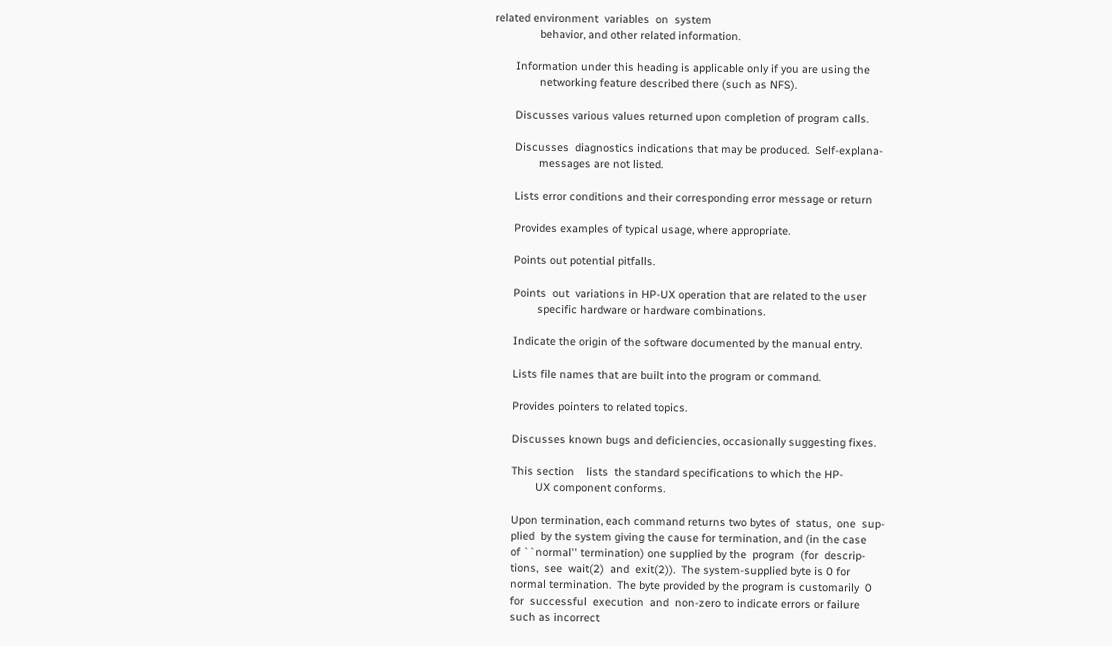related environment  variables  on  system
               behavior, and other related information.

       Information under this heading is applicable only if you are using the
               networking feature described there (such as NFS).

       Discusses various values returned upon completion of program calls.

       Discusses  diagnostics indications that may be produced.  Self-explana-
               messages are not listed.

       Lists error conditions and their corresponding error message or return

       Provides examples of typical usage, where appropriate.

       Points out potential pitfalls.

       Points  out  variations in HP-UX operation that are related to the user
               specific hardware or hardware combinations.

       Indicate the origin of the software documented by the manual entry.

       Lists file names that are built into the program or command.

       Provides pointers to related topics.

       Discusses known bugs and deficiencies, occasionally suggesting fixes.

       This section    lists  the standard specifications to which the HP-
               UX component conforms.

       Upon termination, each command returns two bytes of  status,  one  sup-
       plied  by the system giving the cause for termination, and (in the case
       of ``normal'' termination) one supplied by the  program  (for  descrip-
       tions,  see  wait(2)  and  exit(2)).  The system-supplied byte is 0 for
       normal termination.  The byte provided by the program is customarily  0
       for  successful  execution  and  non-zero to indicate errors or failure
       such as incorrect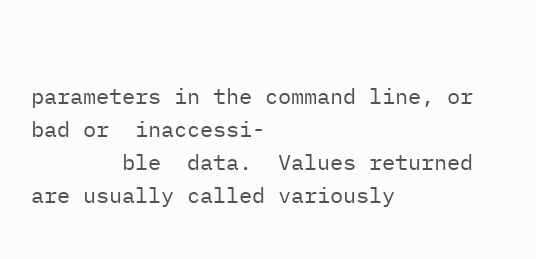parameters in the command line, or bad or  inaccessi-
       ble  data.  Values returned are usually called variously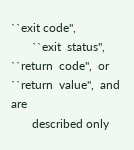``exit code'',
       ``exit  status'',  ``return  code'',  or  ``return  value'',  and   are
       described only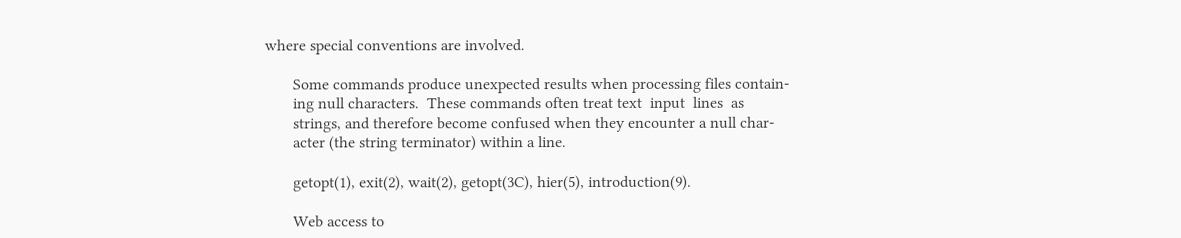where special conventions are involved.

       Some commands produce unexpected results when processing files contain-
       ing null characters.  These commands often treat text  input  lines  as
       strings, and therefore become confused when they encounter a null char-
       acter (the string terminator) within a line.

       getopt(1), exit(2), wait(2), getopt(3C), hier(5), introduction(9).

       Web access to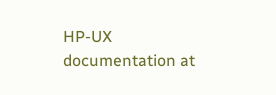HP-UX documentation at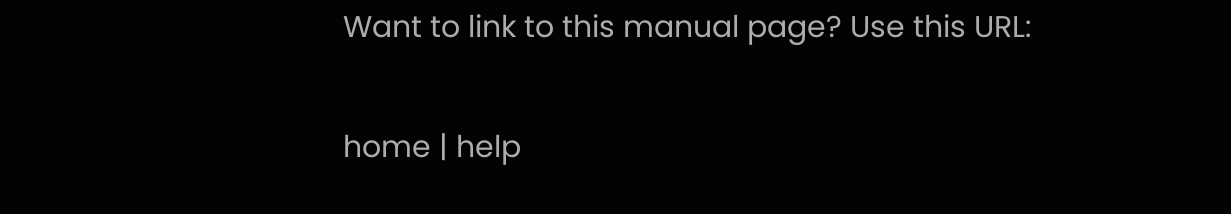Want to link to this manual page? Use this URL:

home | help